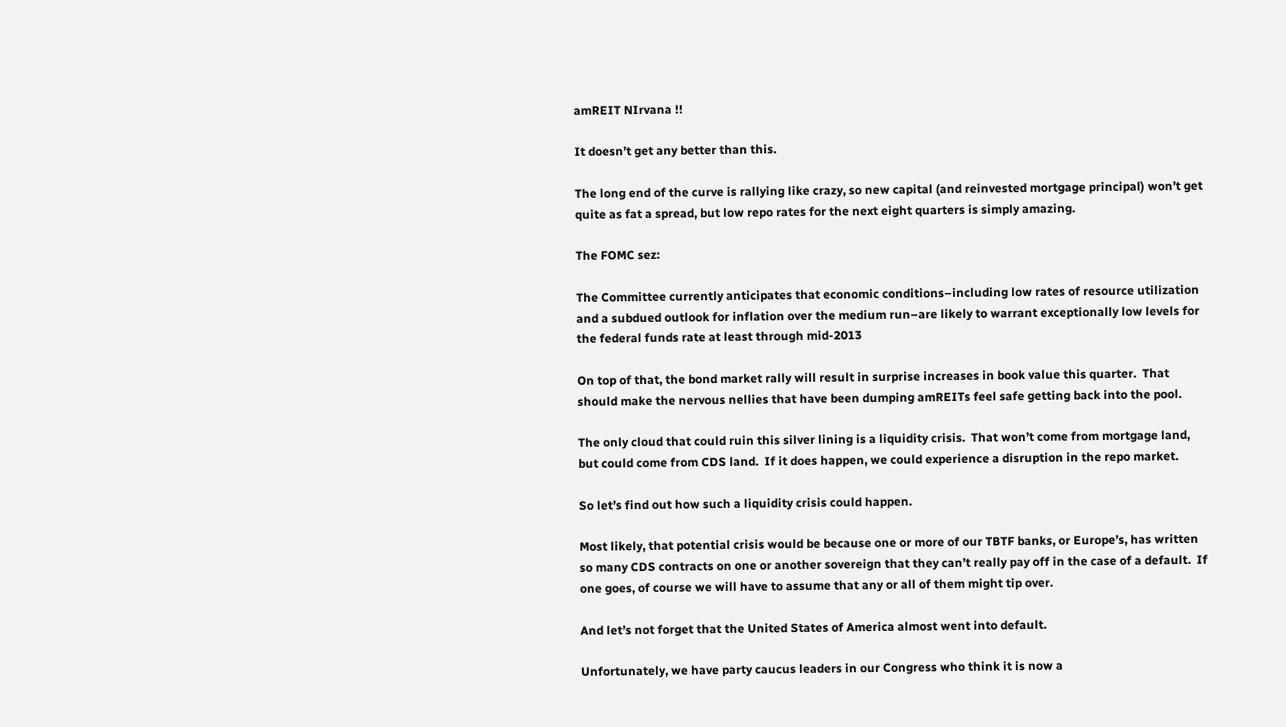amREIT NIrvana !!

It doesn’t get any better than this.

The long end of the curve is rallying like crazy, so new capital (and reinvested mortgage principal) won’t get quite as fat a spread, but low repo rates for the next eight quarters is simply amazing.

The FOMC sez:

The Committee currently anticipates that economic conditions–including low rates of resource utilization and a subdued outlook for inflation over the medium run–are likely to warrant exceptionally low levels for the federal funds rate at least through mid-2013

On top of that, the bond market rally will result in surprise increases in book value this quarter.  That should make the nervous nellies that have been dumping amREITs feel safe getting back into the pool.

The only cloud that could ruin this silver lining is a liquidity crisis.  That won’t come from mortgage land, but could come from CDS land.  If it does happen, we could experience a disruption in the repo market.

So let’s find out how such a liquidity crisis could happen.

Most likely, that potential crisis would be because one or more of our TBTF banks, or Europe’s, has written so many CDS contracts on one or another sovereign that they can’t really pay off in the case of a default.  If one goes, of course we will have to assume that any or all of them might tip over.

And let’s not forget that the United States of America almost went into default.

Unfortunately, we have party caucus leaders in our Congress who think it is now a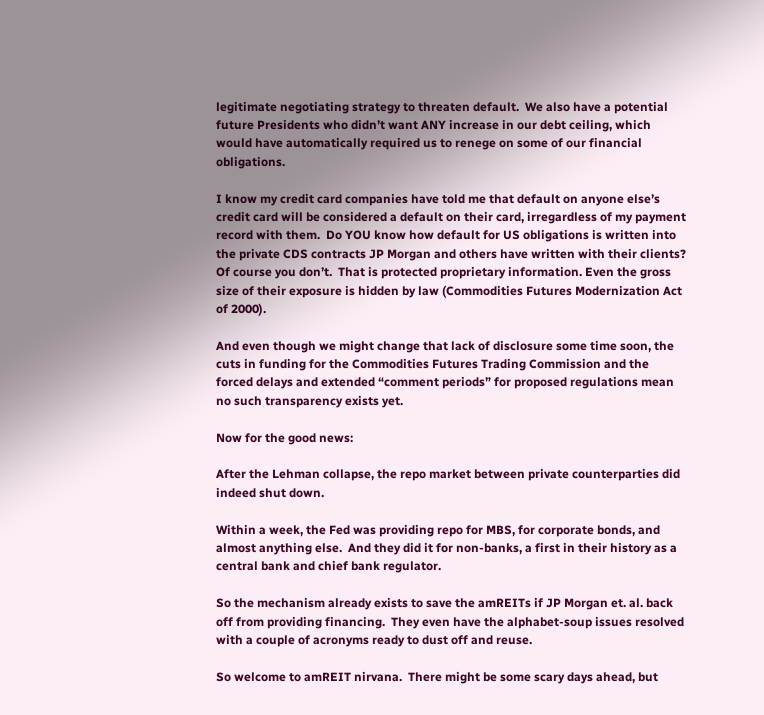legitimate negotiating strategy to threaten default.  We also have a potential future Presidents who didn’t want ANY increase in our debt ceiling, which would have automatically required us to renege on some of our financial obligations.

I know my credit card companies have told me that default on anyone else’s credit card will be considered a default on their card, irregardless of my payment record with them.  Do YOU know how default for US obligations is written into the private CDS contracts JP Morgan and others have written with their clients?  Of course you don’t.  That is protected proprietary information. Even the gross size of their exposure is hidden by law (Commodities Futures Modernization Act of 2000).

And even though we might change that lack of disclosure some time soon, the cuts in funding for the Commodities Futures Trading Commission and the forced delays and extended “comment periods” for proposed regulations mean no such transparency exists yet.

Now for the good news:

After the Lehman collapse, the repo market between private counterparties did indeed shut down.

Within a week, the Fed was providing repo for MBS, for corporate bonds, and almost anything else.  And they did it for non-banks, a first in their history as a central bank and chief bank regulator.

So the mechanism already exists to save the amREITs if JP Morgan et. al. back off from providing financing.  They even have the alphabet-soup issues resolved with a couple of acronyms ready to dust off and reuse.

So welcome to amREIT nirvana.  There might be some scary days ahead, but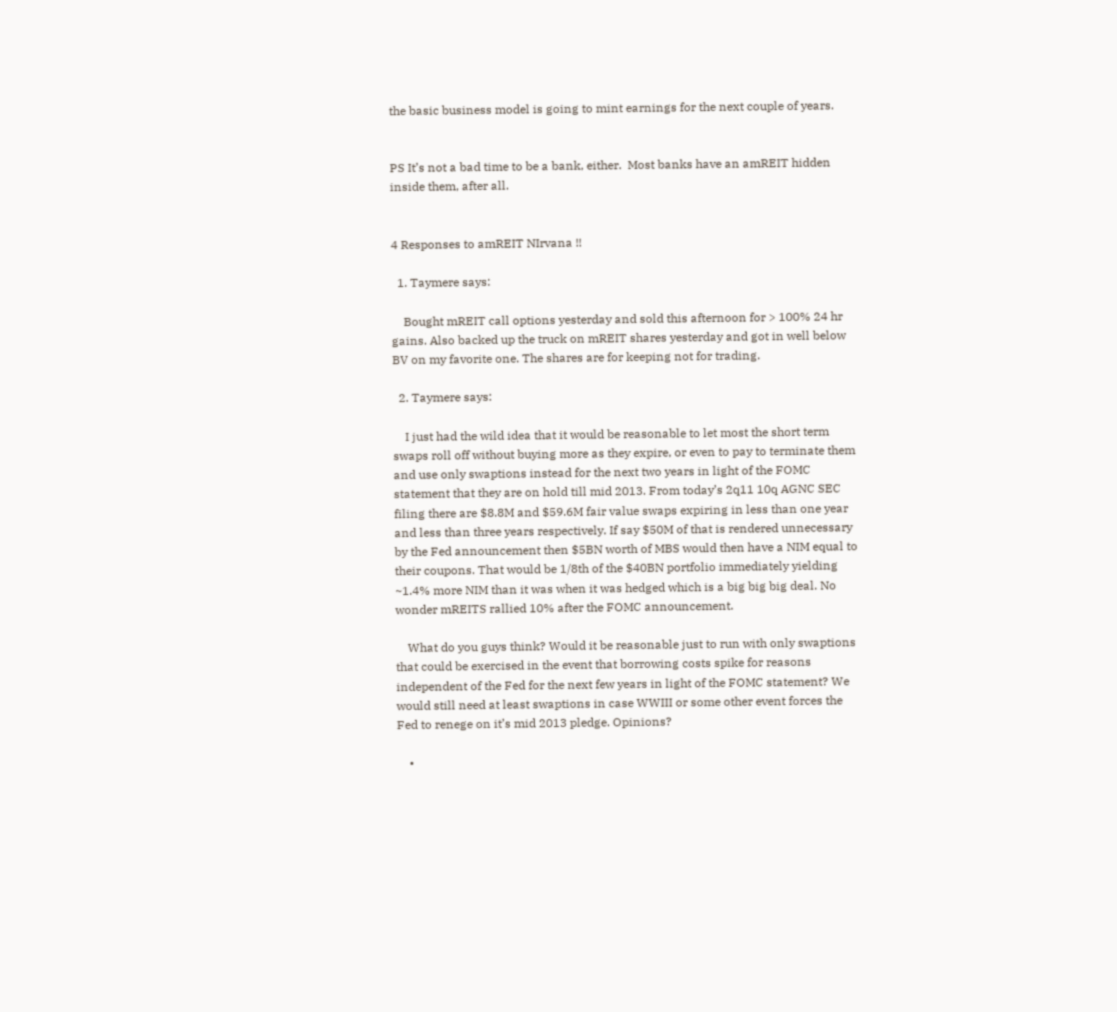the basic business model is going to mint earnings for the next couple of years.


PS It’s not a bad time to be a bank, either.  Most banks have an amREIT hidden inside them, after all.


4 Responses to amREIT NIrvana !!

  1. Taymere says:

    Bought mREIT call options yesterday and sold this afternoon for > 100% 24 hr gains. Also backed up the truck on mREIT shares yesterday and got in well below BV on my favorite one. The shares are for keeping not for trading.

  2. Taymere says:

    I just had the wild idea that it would be reasonable to let most the short term swaps roll off without buying more as they expire, or even to pay to terminate them and use only swaptions instead for the next two years in light of the FOMC statement that they are on hold till mid 2013. From today’s 2q11 10q AGNC SEC filing there are $8.8M and $59.6M fair value swaps expiring in less than one year and less than three years respectively. If say $50M of that is rendered unnecessary by the Fed announcement then $5BN worth of MBS would then have a NIM equal to their coupons. That would be 1/8th of the $40BN portfolio immediately yielding ~1.4% more NIM than it was when it was hedged which is a big big big deal. No wonder mREITS rallied 10% after the FOMC announcement.

    What do you guys think? Would it be reasonable just to run with only swaptions that could be exercised in the event that borrowing costs spike for reasons independent of the Fed for the next few years in light of the FOMC statement? We would still need at least swaptions in case WWIII or some other event forces the Fed to renege on it’s mid 2013 pledge. Opinions?

    •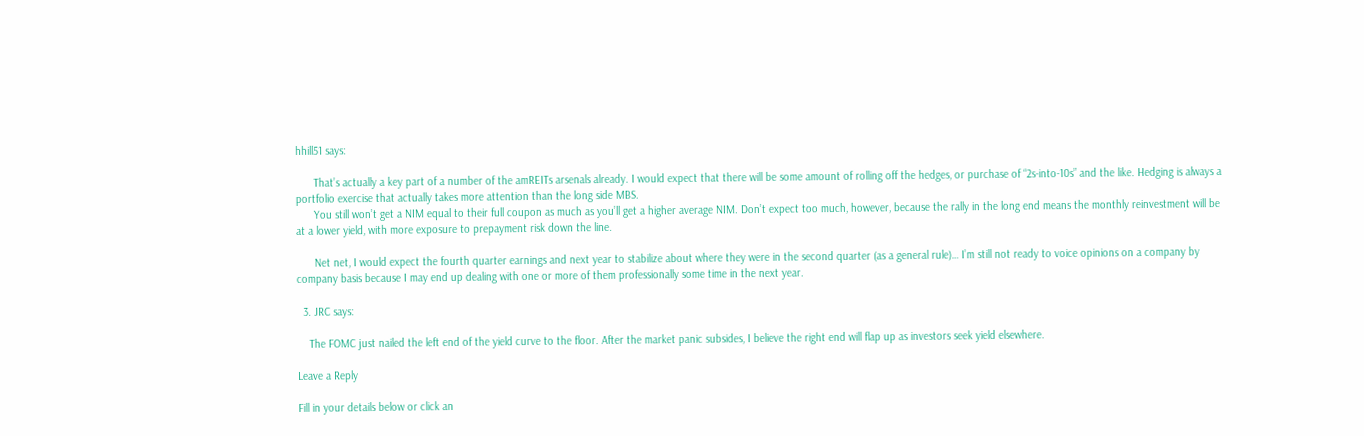hhill51 says:

      That’s actually a key part of a number of the amREITs arsenals already. I would expect that there will be some amount of rolling off the hedges, or purchase of “2s-into-10s” and the like. Hedging is always a portfolio exercise that actually takes more attention than the long side MBS.
      You still won’t get a NIM equal to their full coupon as much as you’ll get a higher average NIM. Don’t expect too much, however, because the rally in the long end means the monthly reinvestment will be at a lower yield, with more exposure to prepayment risk down the line.

      Net net, I would expect the fourth quarter earnings and next year to stabilize about where they were in the second quarter (as a general rule)… I’m still not ready to voice opinions on a company by company basis because I may end up dealing with one or more of them professionally some time in the next year.

  3. JRC says:

    The FOMC just nailed the left end of the yield curve to the floor. After the market panic subsides, I believe the right end will flap up as investors seek yield elsewhere.

Leave a Reply

Fill in your details below or click an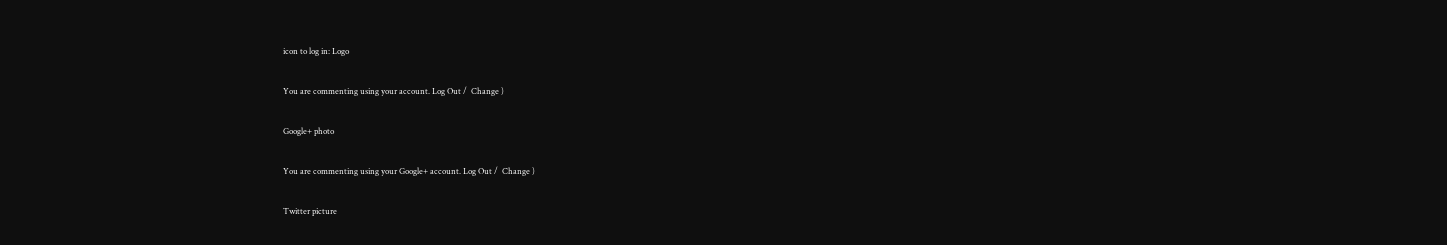icon to log in: Logo

You are commenting using your account. Log Out /  Change )

Google+ photo

You are commenting using your Google+ account. Log Out /  Change )

Twitter picture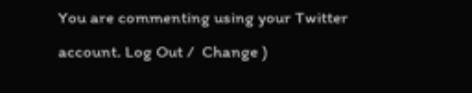You are commenting using your Twitter account. Log Out /  Change )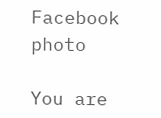Facebook photo

You are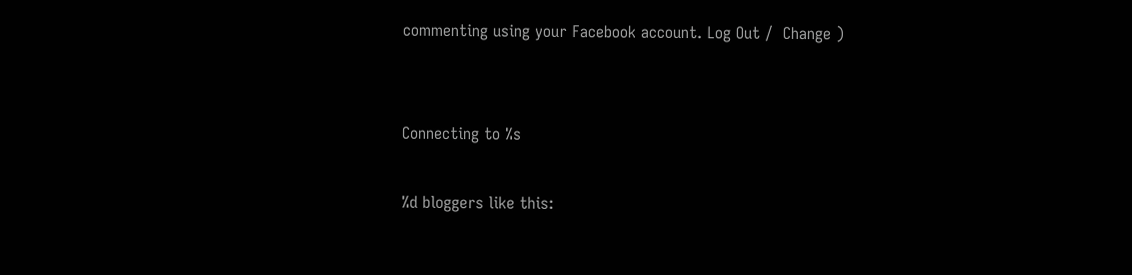commenting using your Facebook account. Log Out /  Change )


Connecting to %s

%d bloggers like this: